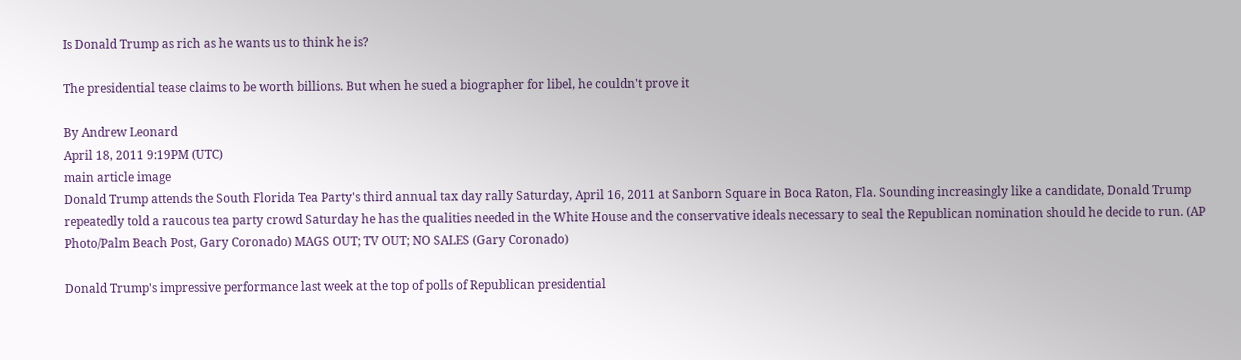Is Donald Trump as rich as he wants us to think he is?

The presidential tease claims to be worth billions. But when he sued a biographer for libel, he couldn't prove it

By Andrew Leonard
April 18, 2011 9:19PM (UTC)
main article image
Donald Trump attends the South Florida Tea Party's third annual tax day rally Saturday, April 16, 2011 at Sanborn Square in Boca Raton, Fla. Sounding increasingly like a candidate, Donald Trump repeatedly told a raucous tea party crowd Saturday he has the qualities needed in the White House and the conservative ideals necessary to seal the Republican nomination should he decide to run. (AP Photo/Palm Beach Post, Gary Coronado) MAGS OUT; TV OUT; NO SALES (Gary Coronado)

Donald Trump's impressive performance last week at the top of polls of Republican presidential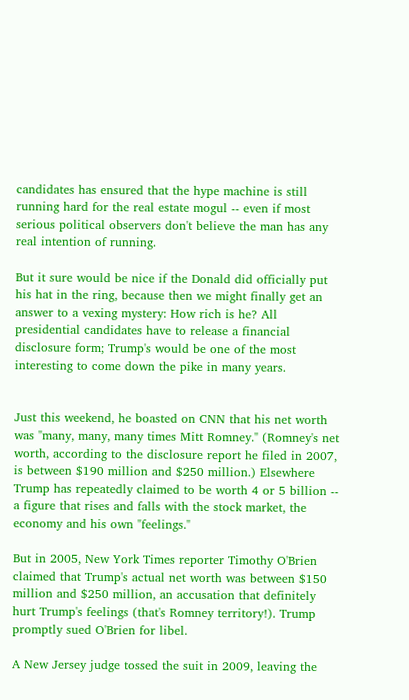candidates has ensured that the hype machine is still running hard for the real estate mogul -- even if most serious political observers don't believe the man has any real intention of running.

But it sure would be nice if the Donald did officially put his hat in the ring, because then we might finally get an answer to a vexing mystery: How rich is he? All presidential candidates have to release a financial disclosure form; Trump's would be one of the most interesting to come down the pike in many years.


Just this weekend, he boasted on CNN that his net worth was "many, many, many times Mitt Romney." (Romney's net worth, according to the disclosure report he filed in 2007, is between $190 million and $250 million.) Elsewhere Trump has repeatedly claimed to be worth 4 or 5 billion -- a figure that rises and falls with the stock market, the economy and his own "feelings."

But in 2005, New York Times reporter Timothy O'Brien claimed that Trump's actual net worth was between $150 million and $250 million, an accusation that definitely hurt Trump's feelings (that's Romney territory!). Trump promptly sued O'Brien for libel.

A New Jersey judge tossed the suit in 2009, leaving the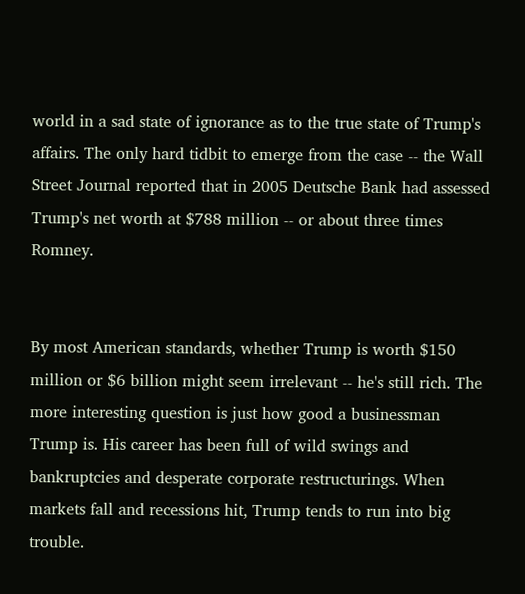world in a sad state of ignorance as to the true state of Trump's affairs. The only hard tidbit to emerge from the case -- the Wall Street Journal reported that in 2005 Deutsche Bank had assessed Trump's net worth at $788 million -- or about three times Romney.


By most American standards, whether Trump is worth $150 million or $6 billion might seem irrelevant -- he's still rich. The more interesting question is just how good a businessman Trump is. His career has been full of wild swings and bankruptcies and desperate corporate restructurings. When markets fall and recessions hit, Trump tends to run into big trouble.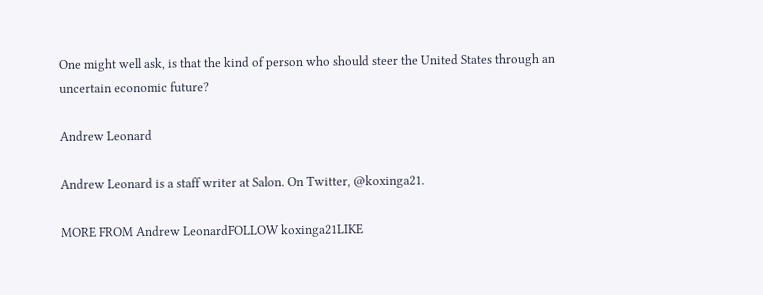One might well ask, is that the kind of person who should steer the United States through an uncertain economic future?

Andrew Leonard

Andrew Leonard is a staff writer at Salon. On Twitter, @koxinga21.

MORE FROM Andrew LeonardFOLLOW koxinga21LIKE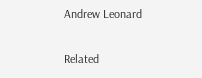Andrew Leonard

Related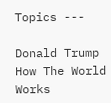Topics ---

Donald Trump How The World Works